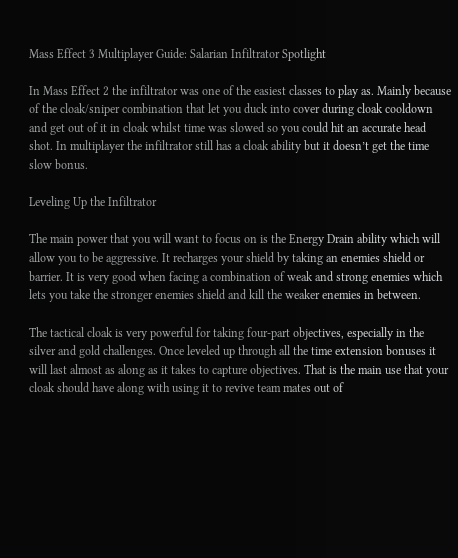Mass Effect 3 Multiplayer Guide: Salarian Infiltrator Spotlight

In Mass Effect 2 the infiltrator was one of the easiest classes to play as. Mainly because of the cloak/sniper combination that let you duck into cover during cloak cooldown and get out of it in cloak whilst time was slowed so you could hit an accurate head shot. In multiplayer the infiltrator still has a cloak ability but it doesn’t get the time slow bonus.

Leveling Up the Infiltrator

The main power that you will want to focus on is the Energy Drain ability which will allow you to be aggressive. It recharges your shield by taking an enemies shield or barrier. It is very good when facing a combination of weak and strong enemies which lets you take the stronger enemies shield and kill the weaker enemies in between.

The tactical cloak is very powerful for taking four-part objectives, especially in the silver and gold challenges. Once leveled up through all the time extension bonuses it will last almost as along as it takes to capture objectives. That is the main use that your cloak should have along with using it to revive team mates out of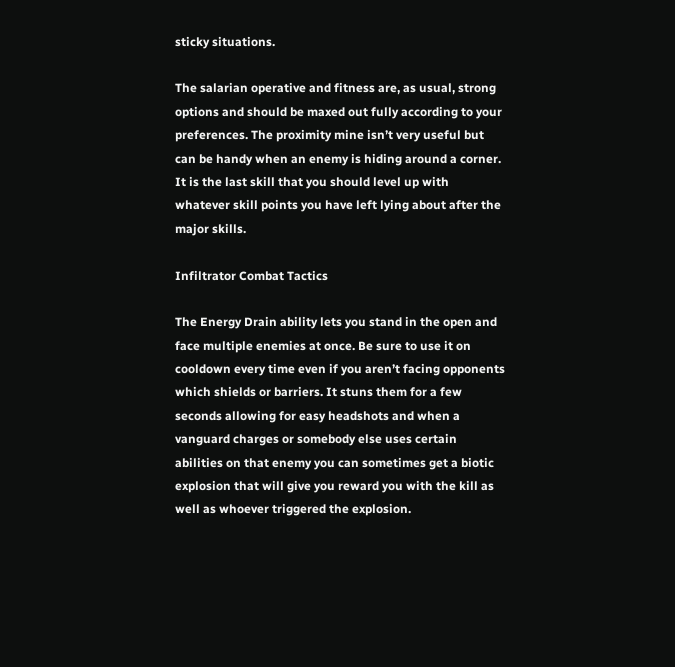sticky situations.

The salarian operative and fitness are, as usual, strong options and should be maxed out fully according to your preferences. The proximity mine isn’t very useful but can be handy when an enemy is hiding around a corner. It is the last skill that you should level up with whatever skill points you have left lying about after the major skills.

Infiltrator Combat Tactics

The Energy Drain ability lets you stand in the open and face multiple enemies at once. Be sure to use it on cooldown every time even if you aren’t facing opponents which shields or barriers. It stuns them for a few seconds allowing for easy headshots and when a vanguard charges or somebody else uses certain abilities on that enemy you can sometimes get a biotic explosion that will give you reward you with the kill as well as whoever triggered the explosion.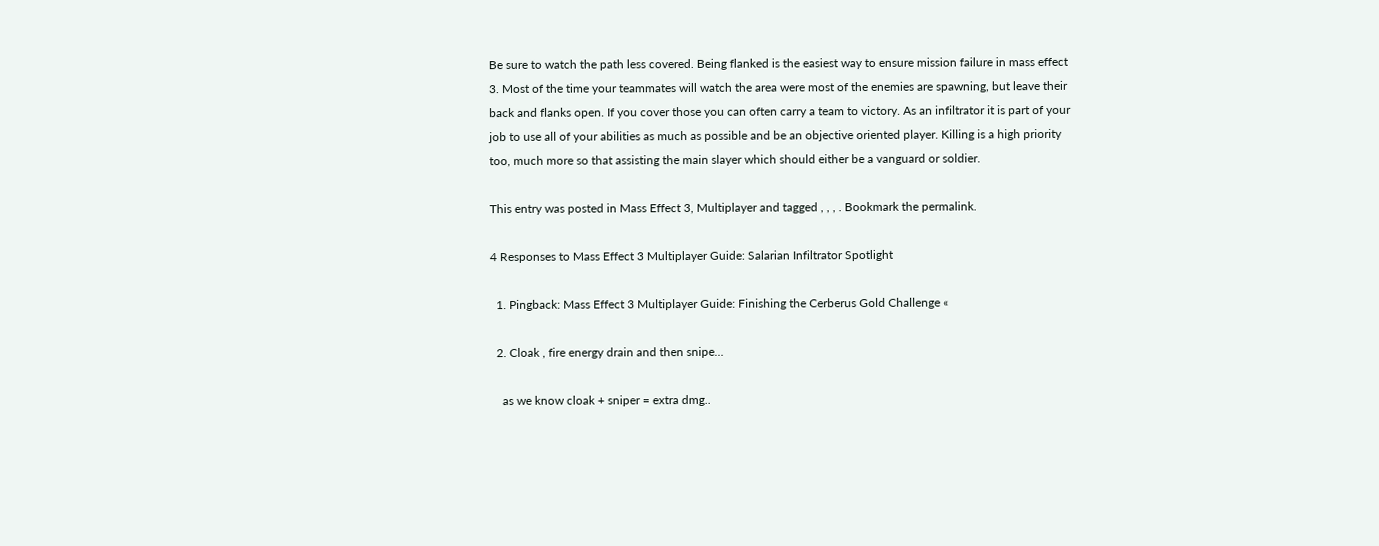Be sure to watch the path less covered. Being flanked is the easiest way to ensure mission failure in mass effect 3. Most of the time your teammates will watch the area were most of the enemies are spawning, but leave their back and flanks open. If you cover those you can often carry a team to victory. As an infiltrator it is part of your job to use all of your abilities as much as possible and be an objective oriented player. Killing is a high priority too, much more so that assisting the main slayer which should either be a vanguard or soldier.

This entry was posted in Mass Effect 3, Multiplayer and tagged , , , . Bookmark the permalink.

4 Responses to Mass Effect 3 Multiplayer Guide: Salarian Infiltrator Spotlight

  1. Pingback: Mass Effect 3 Multiplayer Guide: Finishing the Cerberus Gold Challenge «

  2. Cloak , fire energy drain and then snipe…

    as we know cloak + sniper = extra dmg..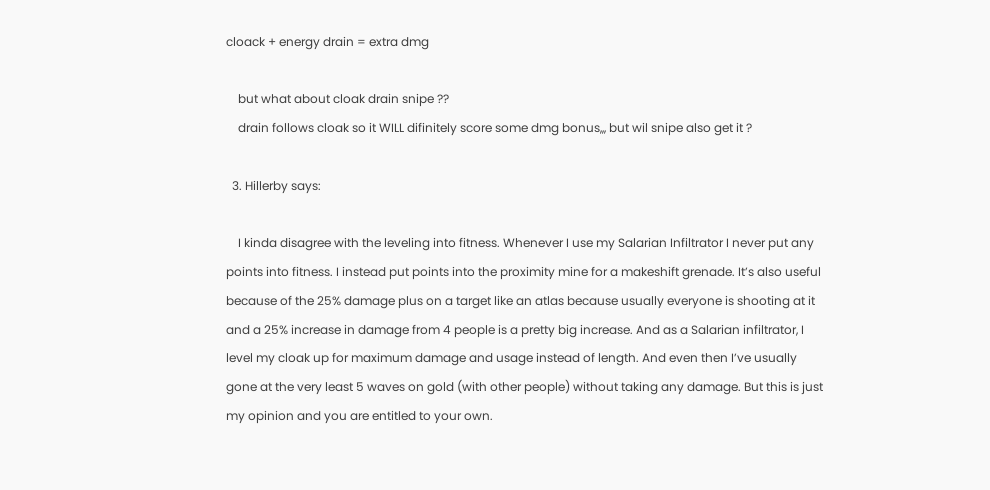cloack + energy drain = extra dmg

    but what about cloak drain snipe ??
    drain follows cloak so it WILL difinitely score some dmg bonus,,, but wil snipe also get it ?

  3. Hillerby says:

    I kinda disagree with the leveling into fitness. Whenever I use my Salarian Infiltrator I never put any points into fitness. I instead put points into the proximity mine for a makeshift grenade. It’s also useful because of the 25% damage plus on a target like an atlas because usually everyone is shooting at it and a 25% increase in damage from 4 people is a pretty big increase. And as a Salarian infiltrator, I level my cloak up for maximum damage and usage instead of length. And even then I’ve usually gone at the very least 5 waves on gold (with other people) without taking any damage. But this is just my opinion and you are entitled to your own.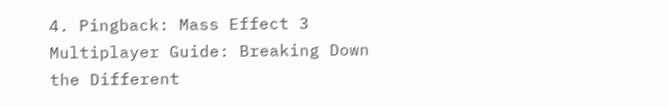4. Pingback: Mass Effect 3 Multiplayer Guide: Breaking Down the Different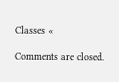Classes «

Comments are closed.